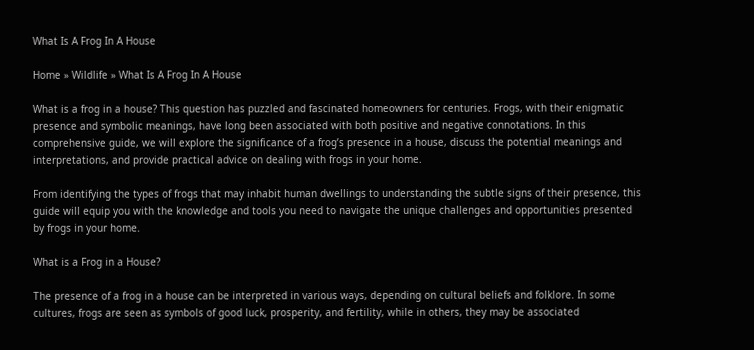What Is A Frog In A House

Home » Wildlife » What Is A Frog In A House

What is a frog in a house? This question has puzzled and fascinated homeowners for centuries. Frogs, with their enigmatic presence and symbolic meanings, have long been associated with both positive and negative connotations. In this comprehensive guide, we will explore the significance of a frog’s presence in a house, discuss the potential meanings and interpretations, and provide practical advice on dealing with frogs in your home.

From identifying the types of frogs that may inhabit human dwellings to understanding the subtle signs of their presence, this guide will equip you with the knowledge and tools you need to navigate the unique challenges and opportunities presented by frogs in your home.

What is a Frog in a House?

The presence of a frog in a house can be interpreted in various ways, depending on cultural beliefs and folklore. In some cultures, frogs are seen as symbols of good luck, prosperity, and fertility, while in others, they may be associated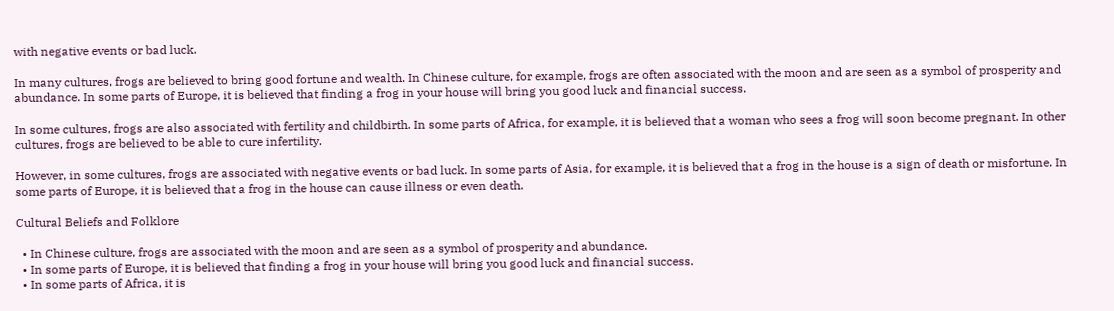with negative events or bad luck.

In many cultures, frogs are believed to bring good fortune and wealth. In Chinese culture, for example, frogs are often associated with the moon and are seen as a symbol of prosperity and abundance. In some parts of Europe, it is believed that finding a frog in your house will bring you good luck and financial success.

In some cultures, frogs are also associated with fertility and childbirth. In some parts of Africa, for example, it is believed that a woman who sees a frog will soon become pregnant. In other cultures, frogs are believed to be able to cure infertility.

However, in some cultures, frogs are associated with negative events or bad luck. In some parts of Asia, for example, it is believed that a frog in the house is a sign of death or misfortune. In some parts of Europe, it is believed that a frog in the house can cause illness or even death.

Cultural Beliefs and Folklore

  • In Chinese culture, frogs are associated with the moon and are seen as a symbol of prosperity and abundance.
  • In some parts of Europe, it is believed that finding a frog in your house will bring you good luck and financial success.
  • In some parts of Africa, it is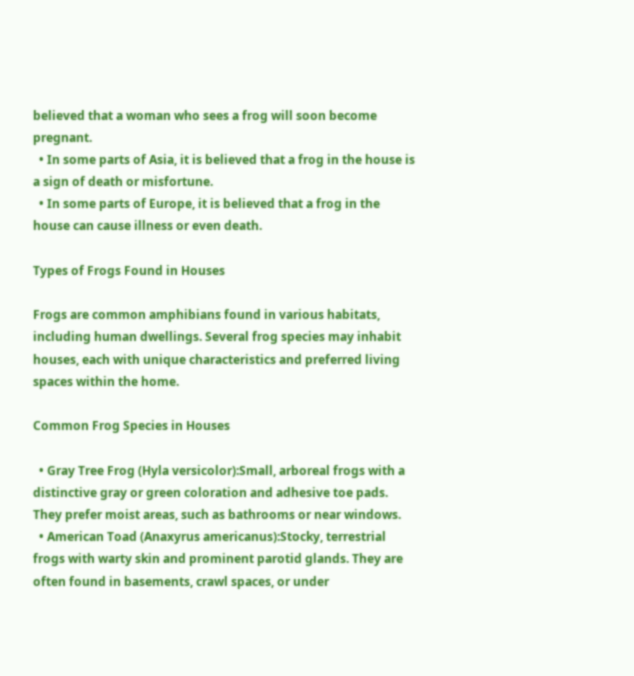believed that a woman who sees a frog will soon become pregnant.
  • In some parts of Asia, it is believed that a frog in the house is a sign of death or misfortune.
  • In some parts of Europe, it is believed that a frog in the house can cause illness or even death.

Types of Frogs Found in Houses

Frogs are common amphibians found in various habitats, including human dwellings. Several frog species may inhabit houses, each with unique characteristics and preferred living spaces within the home.

Common Frog Species in Houses

  • Gray Tree Frog (Hyla versicolor):Small, arboreal frogs with a distinctive gray or green coloration and adhesive toe pads. They prefer moist areas, such as bathrooms or near windows.
  • American Toad (Anaxyrus americanus):Stocky, terrestrial frogs with warty skin and prominent parotid glands. They are often found in basements, crawl spaces, or under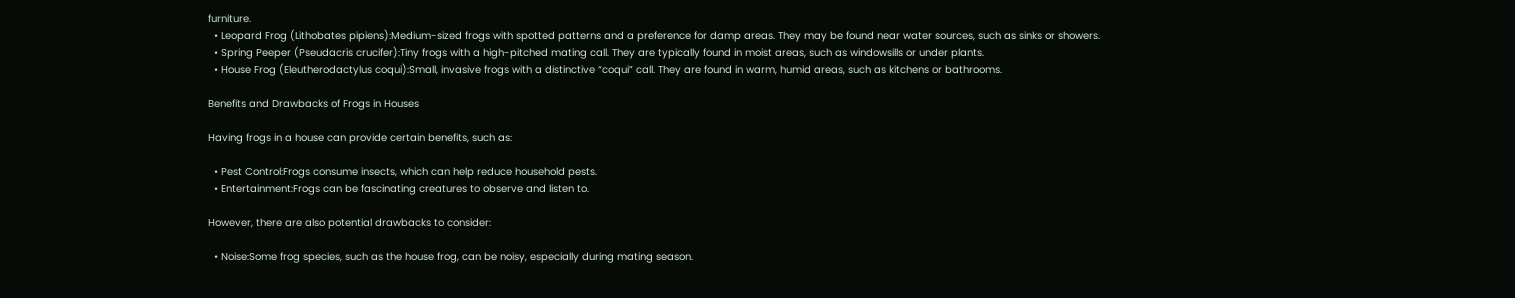furniture.
  • Leopard Frog (Lithobates pipiens):Medium-sized frogs with spotted patterns and a preference for damp areas. They may be found near water sources, such as sinks or showers.
  • Spring Peeper (Pseudacris crucifer):Tiny frogs with a high-pitched mating call. They are typically found in moist areas, such as windowsills or under plants.
  • House Frog (Eleutherodactylus coqui):Small, invasive frogs with a distinctive “coqui” call. They are found in warm, humid areas, such as kitchens or bathrooms.

Benefits and Drawbacks of Frogs in Houses

Having frogs in a house can provide certain benefits, such as:

  • Pest Control:Frogs consume insects, which can help reduce household pests.
  • Entertainment:Frogs can be fascinating creatures to observe and listen to.

However, there are also potential drawbacks to consider:

  • Noise:Some frog species, such as the house frog, can be noisy, especially during mating season.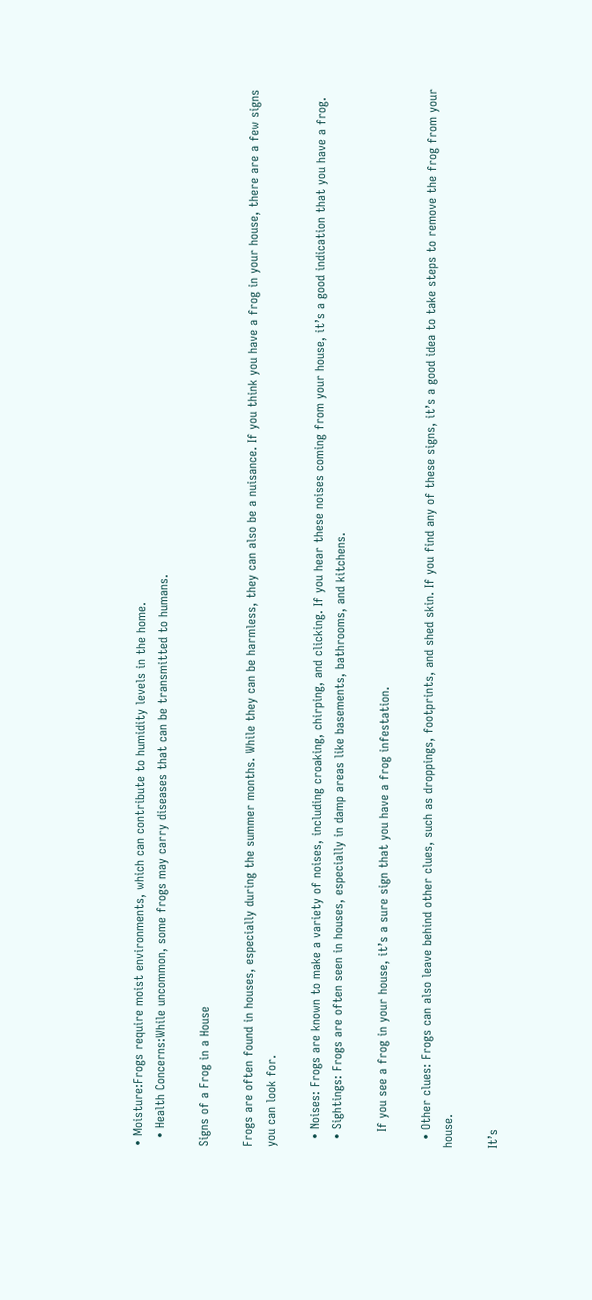• Moisture:Frogs require moist environments, which can contribute to humidity levels in the home.
  • Health Concerns:While uncommon, some frogs may carry diseases that can be transmitted to humans.

Signs of a Frog in a House

Frogs are often found in houses, especially during the summer months. While they can be harmless, they can also be a nuisance. If you think you have a frog in your house, there are a few signs you can look for.

  • Noises: Frogs are known to make a variety of noises, including croaking, chirping, and clicking. If you hear these noises coming from your house, it’s a good indication that you have a frog.
  • Sightings: Frogs are often seen in houses, especially in damp areas like basements, bathrooms, and kitchens.

    If you see a frog in your house, it’s a sure sign that you have a frog infestation.

  • Other clues: Frogs can also leave behind other clues, such as droppings, footprints, and shed skin. If you find any of these signs, it’s a good idea to take steps to remove the frog from your house.

It’s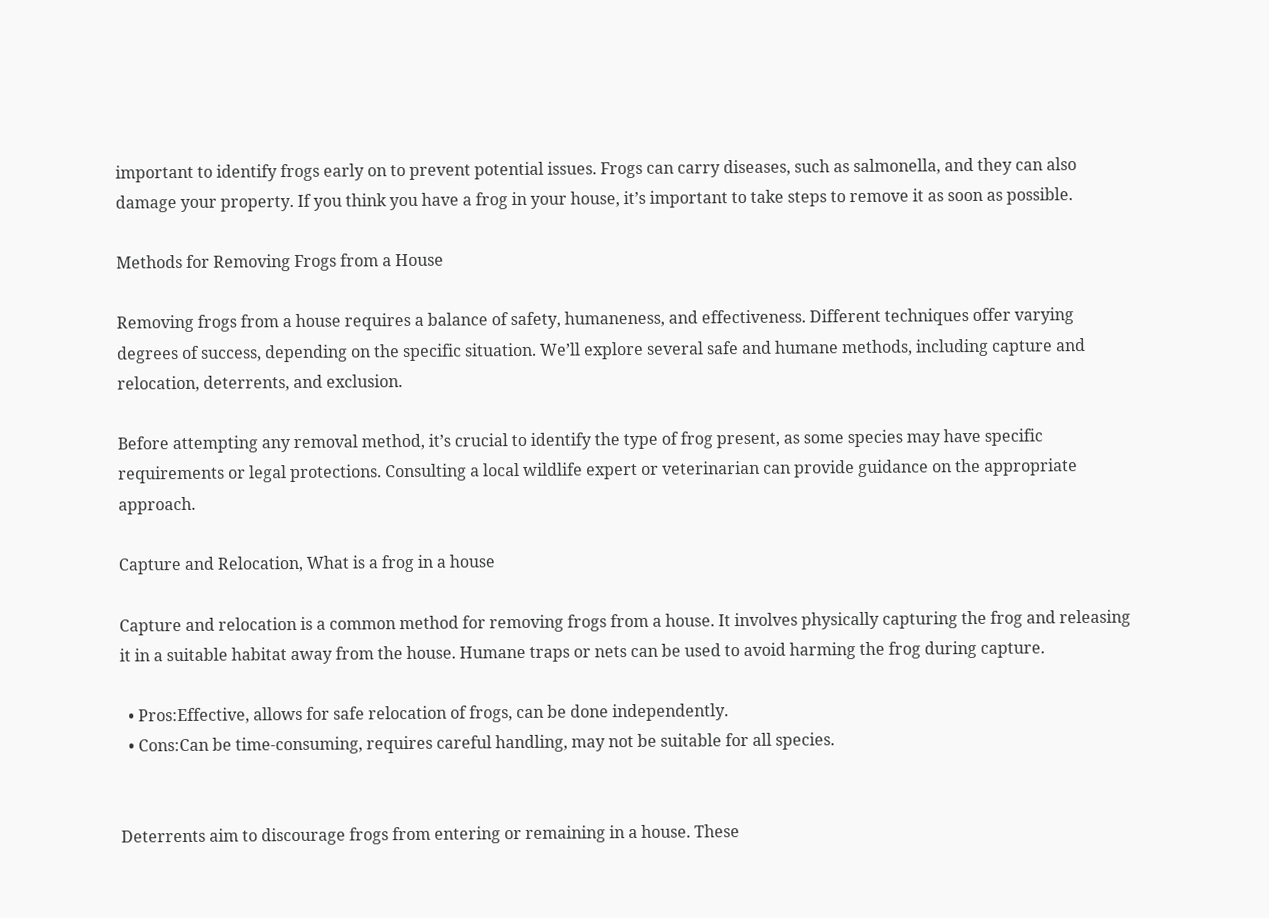important to identify frogs early on to prevent potential issues. Frogs can carry diseases, such as salmonella, and they can also damage your property. If you think you have a frog in your house, it’s important to take steps to remove it as soon as possible.

Methods for Removing Frogs from a House

Removing frogs from a house requires a balance of safety, humaneness, and effectiveness. Different techniques offer varying degrees of success, depending on the specific situation. We’ll explore several safe and humane methods, including capture and relocation, deterrents, and exclusion.

Before attempting any removal method, it’s crucial to identify the type of frog present, as some species may have specific requirements or legal protections. Consulting a local wildlife expert or veterinarian can provide guidance on the appropriate approach.

Capture and Relocation, What is a frog in a house

Capture and relocation is a common method for removing frogs from a house. It involves physically capturing the frog and releasing it in a suitable habitat away from the house. Humane traps or nets can be used to avoid harming the frog during capture.

  • Pros:Effective, allows for safe relocation of frogs, can be done independently.
  • Cons:Can be time-consuming, requires careful handling, may not be suitable for all species.


Deterrents aim to discourage frogs from entering or remaining in a house. These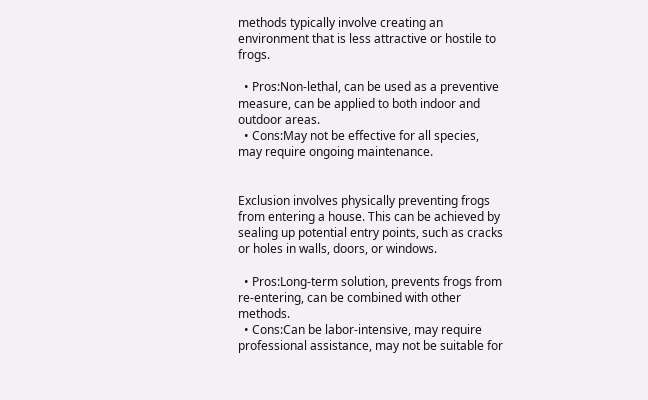methods typically involve creating an environment that is less attractive or hostile to frogs.

  • Pros:Non-lethal, can be used as a preventive measure, can be applied to both indoor and outdoor areas.
  • Cons:May not be effective for all species, may require ongoing maintenance.


Exclusion involves physically preventing frogs from entering a house. This can be achieved by sealing up potential entry points, such as cracks or holes in walls, doors, or windows.

  • Pros:Long-term solution, prevents frogs from re-entering, can be combined with other methods.
  • Cons:Can be labor-intensive, may require professional assistance, may not be suitable for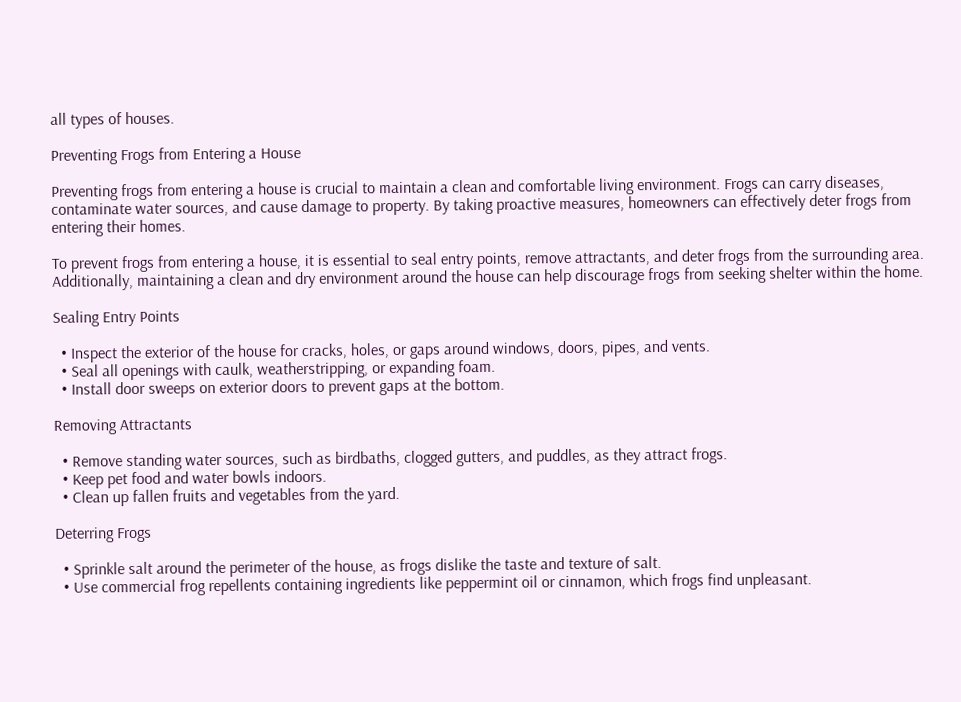all types of houses.

Preventing Frogs from Entering a House

Preventing frogs from entering a house is crucial to maintain a clean and comfortable living environment. Frogs can carry diseases, contaminate water sources, and cause damage to property. By taking proactive measures, homeowners can effectively deter frogs from entering their homes.

To prevent frogs from entering a house, it is essential to seal entry points, remove attractants, and deter frogs from the surrounding area. Additionally, maintaining a clean and dry environment around the house can help discourage frogs from seeking shelter within the home.

Sealing Entry Points

  • Inspect the exterior of the house for cracks, holes, or gaps around windows, doors, pipes, and vents.
  • Seal all openings with caulk, weatherstripping, or expanding foam.
  • Install door sweeps on exterior doors to prevent gaps at the bottom.

Removing Attractants

  • Remove standing water sources, such as birdbaths, clogged gutters, and puddles, as they attract frogs.
  • Keep pet food and water bowls indoors.
  • Clean up fallen fruits and vegetables from the yard.

Deterring Frogs

  • Sprinkle salt around the perimeter of the house, as frogs dislike the taste and texture of salt.
  • Use commercial frog repellents containing ingredients like peppermint oil or cinnamon, which frogs find unpleasant.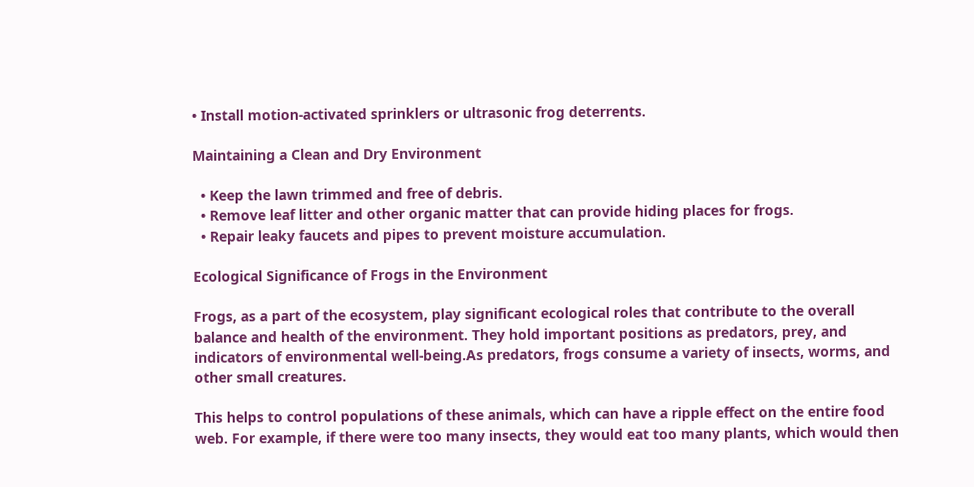• Install motion-activated sprinklers or ultrasonic frog deterrents.

Maintaining a Clean and Dry Environment

  • Keep the lawn trimmed and free of debris.
  • Remove leaf litter and other organic matter that can provide hiding places for frogs.
  • Repair leaky faucets and pipes to prevent moisture accumulation.

Ecological Significance of Frogs in the Environment

Frogs, as a part of the ecosystem, play significant ecological roles that contribute to the overall balance and health of the environment. They hold important positions as predators, prey, and indicators of environmental well-being.As predators, frogs consume a variety of insects, worms, and other small creatures.

This helps to control populations of these animals, which can have a ripple effect on the entire food web. For example, if there were too many insects, they would eat too many plants, which would then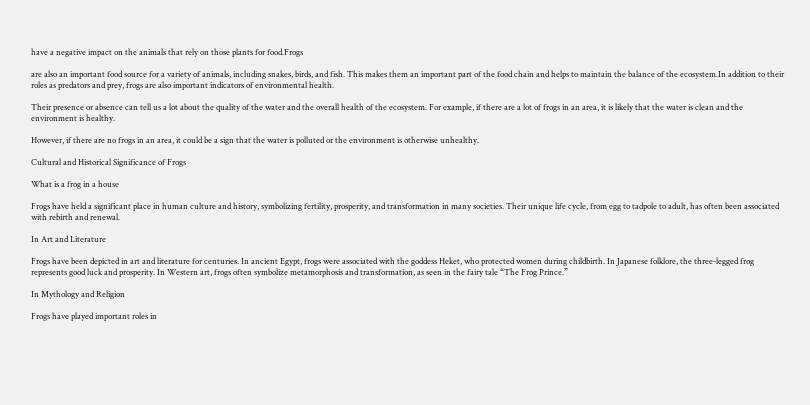have a negative impact on the animals that rely on those plants for food.Frogs

are also an important food source for a variety of animals, including snakes, birds, and fish. This makes them an important part of the food chain and helps to maintain the balance of the ecosystem.In addition to their roles as predators and prey, frogs are also important indicators of environmental health.

Their presence or absence can tell us a lot about the quality of the water and the overall health of the ecosystem. For example, if there are a lot of frogs in an area, it is likely that the water is clean and the environment is healthy.

However, if there are no frogs in an area, it could be a sign that the water is polluted or the environment is otherwise unhealthy.

Cultural and Historical Significance of Frogs

What is a frog in a house

Frogs have held a significant place in human culture and history, symbolizing fertility, prosperity, and transformation in many societies. Their unique life cycle, from egg to tadpole to adult, has often been associated with rebirth and renewal.

In Art and Literature

Frogs have been depicted in art and literature for centuries. In ancient Egypt, frogs were associated with the goddess Heket, who protected women during childbirth. In Japanese folklore, the three-legged frog represents good luck and prosperity. In Western art, frogs often symbolize metamorphosis and transformation, as seen in the fairy tale “The Frog Prince.”

In Mythology and Religion

Frogs have played important roles in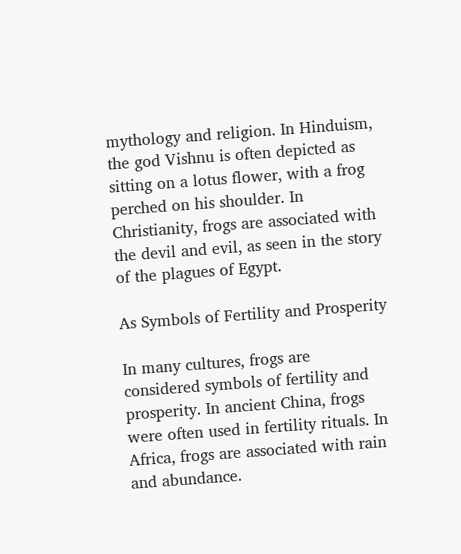mythology and religion. In Hinduism, the god Vishnu is often depicted as sitting on a lotus flower, with a frog perched on his shoulder. In Christianity, frogs are associated with the devil and evil, as seen in the story of the plagues of Egypt.

As Symbols of Fertility and Prosperity

In many cultures, frogs are considered symbols of fertility and prosperity. In ancient China, frogs were often used in fertility rituals. In Africa, frogs are associated with rain and abundance.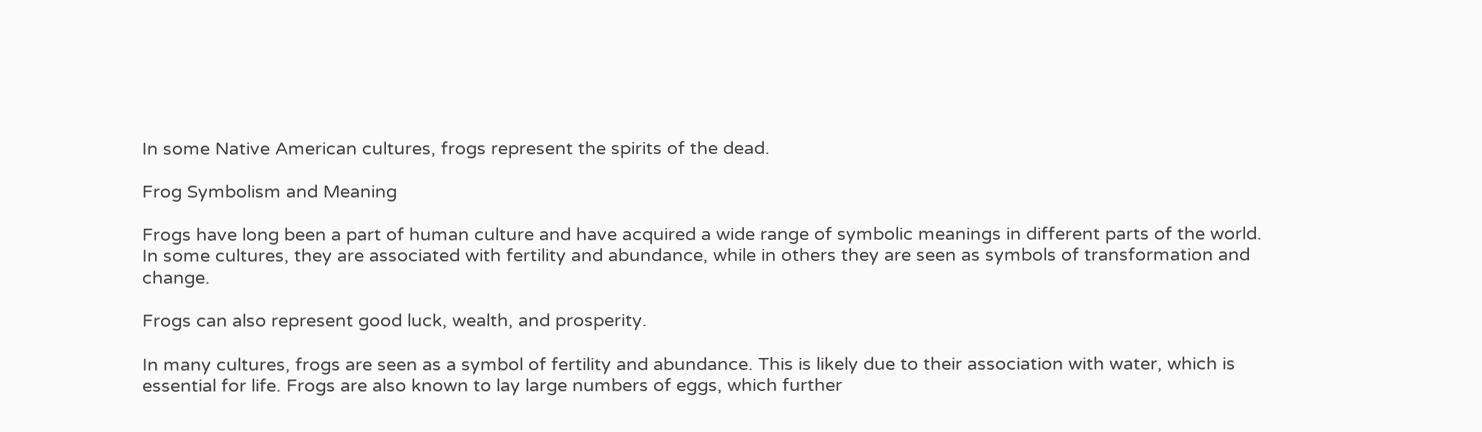In some Native American cultures, frogs represent the spirits of the dead.

Frog Symbolism and Meaning

Frogs have long been a part of human culture and have acquired a wide range of symbolic meanings in different parts of the world. In some cultures, they are associated with fertility and abundance, while in others they are seen as symbols of transformation and change.

Frogs can also represent good luck, wealth, and prosperity.

In many cultures, frogs are seen as a symbol of fertility and abundance. This is likely due to their association with water, which is essential for life. Frogs are also known to lay large numbers of eggs, which further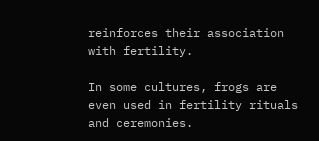reinforces their association with fertility.

In some cultures, frogs are even used in fertility rituals and ceremonies.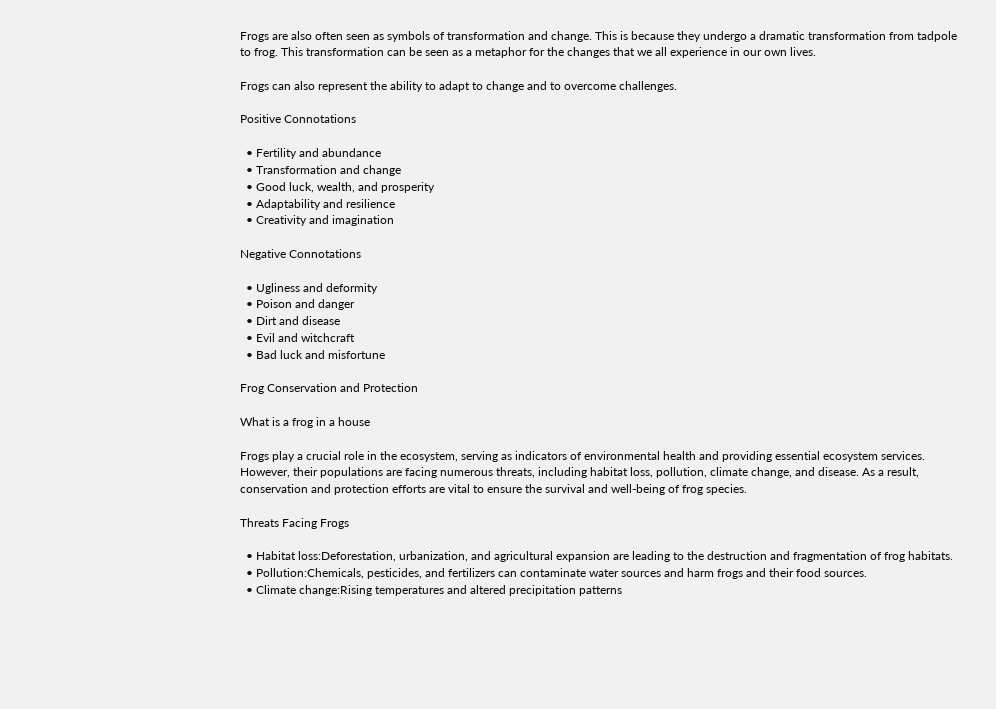Frogs are also often seen as symbols of transformation and change. This is because they undergo a dramatic transformation from tadpole to frog. This transformation can be seen as a metaphor for the changes that we all experience in our own lives.

Frogs can also represent the ability to adapt to change and to overcome challenges.

Positive Connotations

  • Fertility and abundance
  • Transformation and change
  • Good luck, wealth, and prosperity
  • Adaptability and resilience
  • Creativity and imagination

Negative Connotations

  • Ugliness and deformity
  • Poison and danger
  • Dirt and disease
  • Evil and witchcraft
  • Bad luck and misfortune

Frog Conservation and Protection

What is a frog in a house

Frogs play a crucial role in the ecosystem, serving as indicators of environmental health and providing essential ecosystem services. However, their populations are facing numerous threats, including habitat loss, pollution, climate change, and disease. As a result, conservation and protection efforts are vital to ensure the survival and well-being of frog species.

Threats Facing Frogs

  • Habitat loss:Deforestation, urbanization, and agricultural expansion are leading to the destruction and fragmentation of frog habitats.
  • Pollution:Chemicals, pesticides, and fertilizers can contaminate water sources and harm frogs and their food sources.
  • Climate change:Rising temperatures and altered precipitation patterns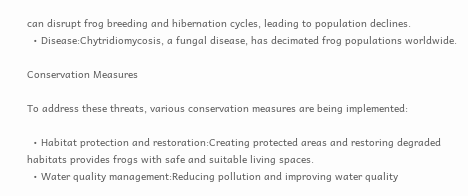can disrupt frog breeding and hibernation cycles, leading to population declines.
  • Disease:Chytridiomycosis, a fungal disease, has decimated frog populations worldwide.

Conservation Measures

To address these threats, various conservation measures are being implemented:

  • Habitat protection and restoration:Creating protected areas and restoring degraded habitats provides frogs with safe and suitable living spaces.
  • Water quality management:Reducing pollution and improving water quality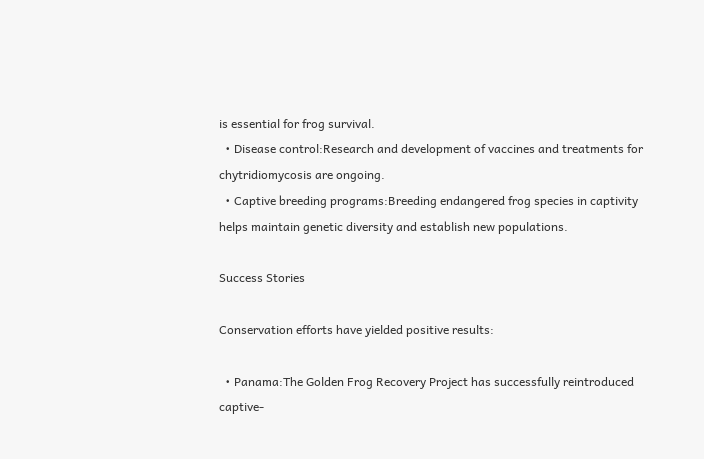is essential for frog survival.
  • Disease control:Research and development of vaccines and treatments for chytridiomycosis are ongoing.
  • Captive breeding programs:Breeding endangered frog species in captivity helps maintain genetic diversity and establish new populations.

Success Stories

Conservation efforts have yielded positive results:

  • Panama:The Golden Frog Recovery Project has successfully reintroduced captive-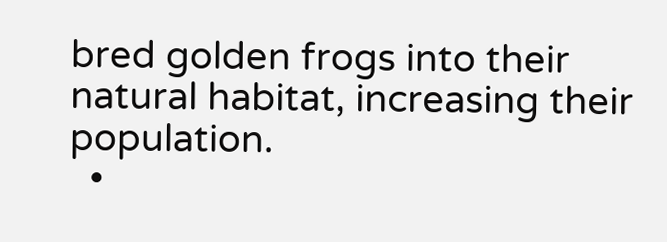bred golden frogs into their natural habitat, increasing their population.
  •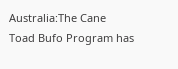Australia:The Cane Toad Bufo Program has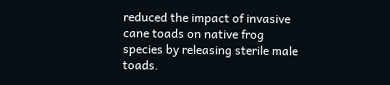reduced the impact of invasive cane toads on native frog species by releasing sterile male toads.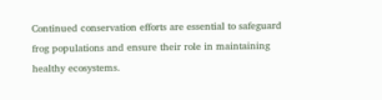Continued conservation efforts are essential to safeguard frog populations and ensure their role in maintaining healthy ecosystems.